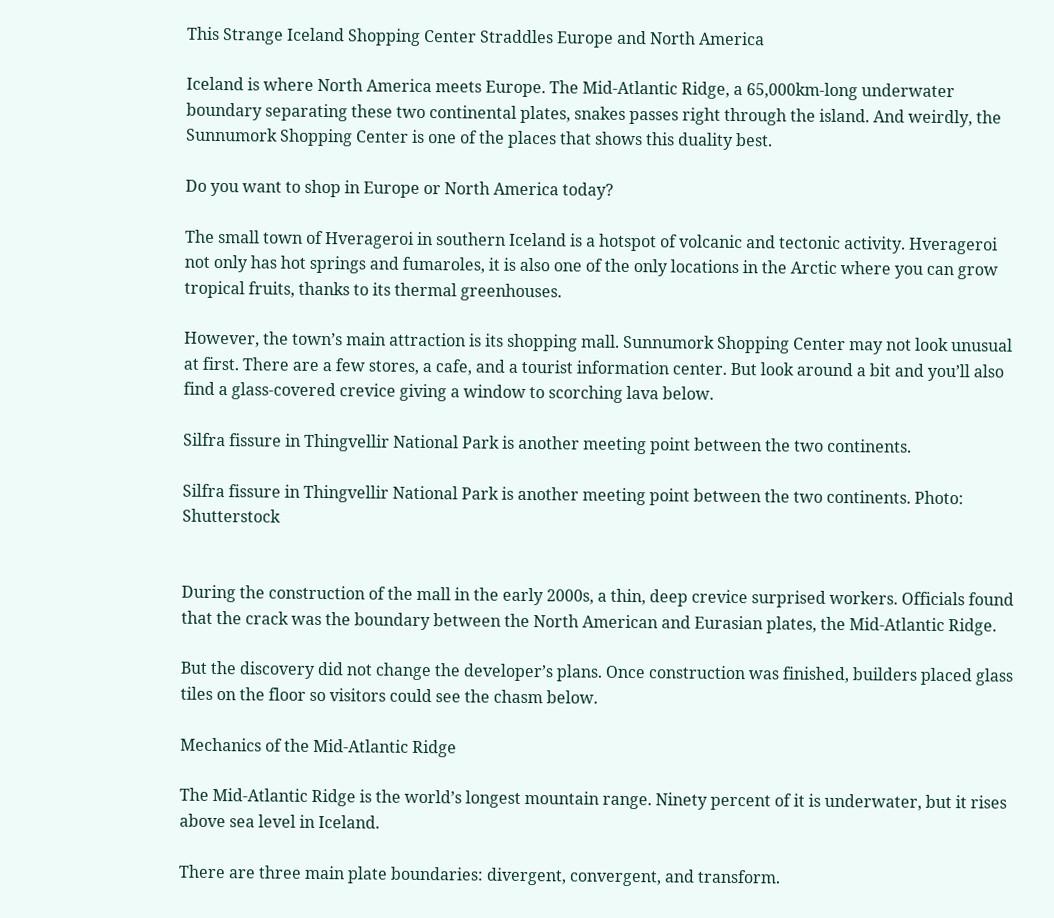This Strange Iceland Shopping Center Straddles Europe and North America

Iceland is where North America meets Europe. The Mid-Atlantic Ridge, a 65,000km-long underwater boundary separating these two continental plates, snakes passes right through the island. And weirdly, the Sunnumork Shopping Center is one of the places that shows this duality best.

Do you want to shop in Europe or North America today?

The small town of Hverageroi in southern Iceland is a hotspot of volcanic and tectonic activity. Hverageroi not only has hot springs and fumaroles, it is also one of the only locations in the Arctic where you can grow tropical fruits, thanks to its thermal greenhouses.

However, the town’s main attraction is its shopping mall. Sunnumork Shopping Center may not look unusual at first. There are a few stores, a cafe, and a tourist information center. But look around a bit and you’ll also find a glass-covered crevice giving a window to scorching lava below.

Silfra fissure in Thingvellir National Park is another meeting point between the two continents.

Silfra fissure in Thingvellir National Park is another meeting point between the two continents. Photo: Shutterstock


During the construction of the mall in the early 2000s, a thin, deep crevice surprised workers. Officials found that the crack was the boundary between the North American and Eurasian plates, the Mid-Atlantic Ridge.

But the discovery did not change the developer’s plans. Once construction was finished, builders placed glass tiles on the floor so visitors could see the chasm below.

Mechanics of the Mid-Atlantic Ridge

The Mid-Atlantic Ridge is the world’s longest mountain range. Ninety percent of it is underwater, but it rises above sea level in Iceland.

There are three main plate boundaries: divergent, convergent, and transform.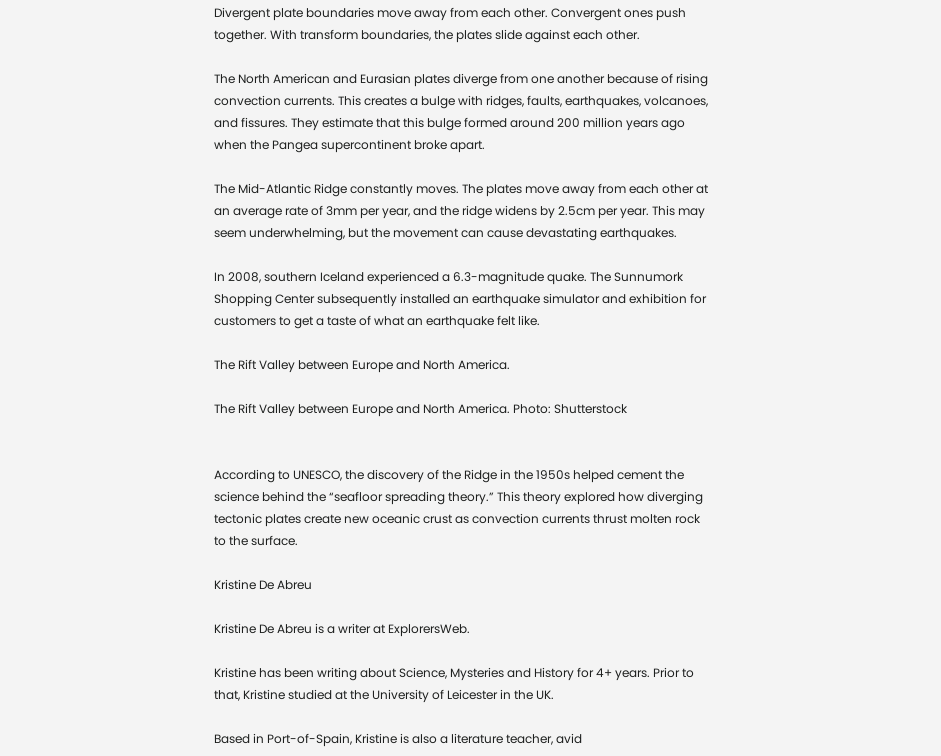Divergent plate boundaries move away from each other. Convergent ones push together. With transform boundaries, the plates slide against each other.

The North American and Eurasian plates diverge from one another because of rising convection currents. This creates a bulge with ridges, faults, earthquakes, volcanoes, and fissures. They estimate that this bulge formed around 200 million years ago when the Pangea supercontinent broke apart.

The Mid-Atlantic Ridge constantly moves. The plates move away from each other at an average rate of 3mm per year, and the ridge widens by 2.5cm per year. This may seem underwhelming, but the movement can cause devastating earthquakes.

In 2008, southern Iceland experienced a 6.3-magnitude quake. The Sunnumork Shopping Center subsequently installed an earthquake simulator and exhibition for customers to get a taste of what an earthquake felt like.

The Rift Valley between Europe and North America.

The Rift Valley between Europe and North America. Photo: Shutterstock


According to UNESCO, the discovery of the Ridge in the 1950s helped cement the science behind the “seafloor spreading theory.” This theory explored how diverging tectonic plates create new oceanic crust as convection currents thrust molten rock to the surface.

Kristine De Abreu

Kristine De Abreu is a writer at ExplorersWeb.

Kristine has been writing about Science, Mysteries and History for 4+ years. Prior to that, Kristine studied at the University of Leicester in the UK.

Based in Port-of-Spain, Kristine is also a literature teacher, avid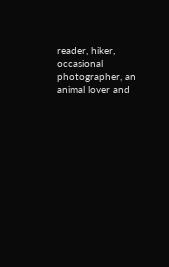reader, hiker, occasional photographer, an animal lover and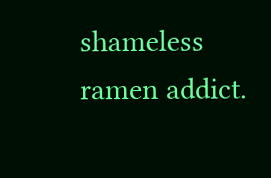shameless ramen addict.